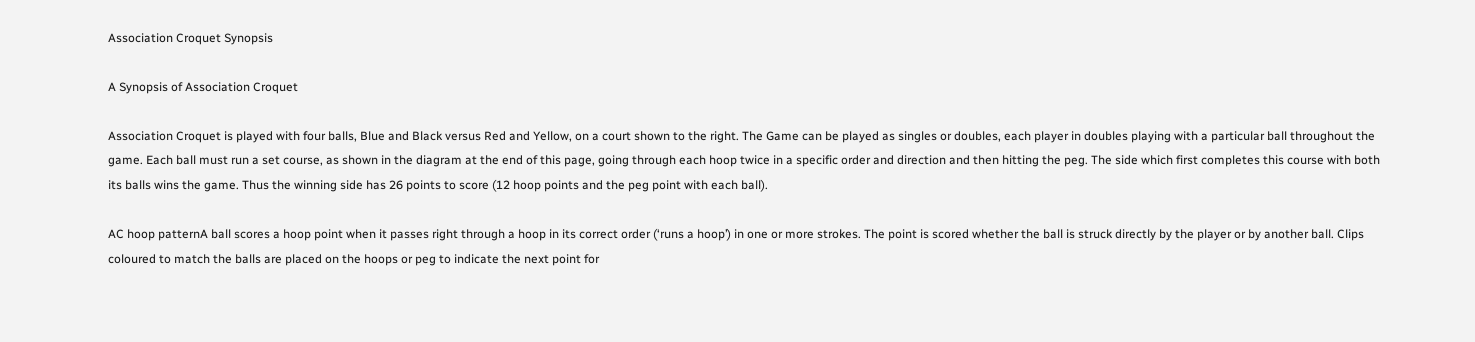Association Croquet Synopsis

A Synopsis of Association Croquet

Association Croquet is played with four balls, Blue and Black versus Red and Yellow, on a court shown to the right. The Game can be played as singles or doubles, each player in doubles playing with a particular ball throughout the game. Each ball must run a set course, as shown in the diagram at the end of this page, going through each hoop twice in a specific order and direction and then hitting the peg. The side which first completes this course with both its balls wins the game. Thus the winning side has 26 points to score (12 hoop points and the peg point with each ball).

AC hoop patternA ball scores a hoop point when it passes right through a hoop in its correct order (‘runs a hoop’) in one or more strokes. The point is scored whether the ball is struck directly by the player or by another ball. Clips coloured to match the balls are placed on the hoops or peg to indicate the next point for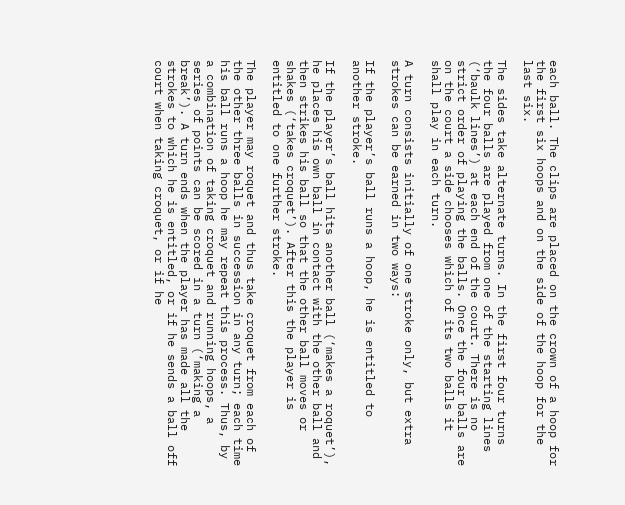each ball. The clips are placed on the crown of a hoop for the first six hoops and on the side of the hoop for the last six.

The sides take alternate turns. In the first four turns the four balls are played from one of the starting lines (‘baulk lines’) at each end of the court. There is no strict order of playing the balls. Once the four balls are on the court a side chooses which of its two balls it shall play in each turn.

A turn consists initially of one stroke only, but extra strokes can be earned in two ways:

If the player’s ball runs a hoop, he is entitled to another stroke.

If the player’s ball hits another ball (‘makes a roquet’), he places his own ball in contact with the other ball and then strikes his ball so that the other ball moves or shakes (‘takes croquet’). After this the player is entitled to one further stroke.

The player may roquet and thus take croquet from each of the other three balls in succession in any turn; each time his ball runs a hoop he may repeat this process. Thus, by a combination of taking croquet and running hoops, a series of points can be scored in a turn (‘making a break’). A turn ends when the player has made all the strokes to which he is entitled, or if he sends a ball off court when taking croquet, or if he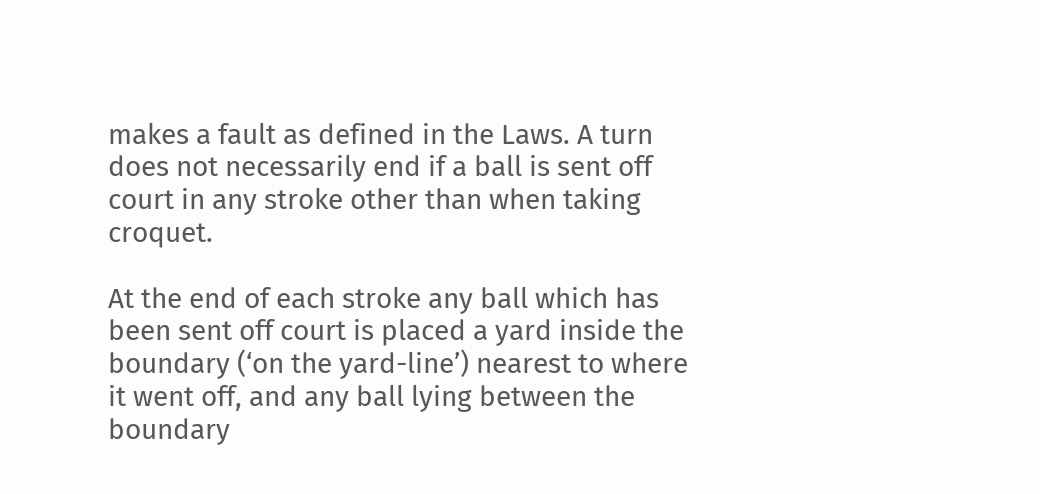makes a fault as defined in the Laws. A turn does not necessarily end if a ball is sent off court in any stroke other than when taking croquet.

At the end of each stroke any ball which has been sent off court is placed a yard inside the boundary (‘on the yard-line’) nearest to where it went off, and any ball lying between the boundary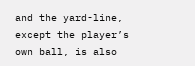and the yard-line, except the player’s own ball, is also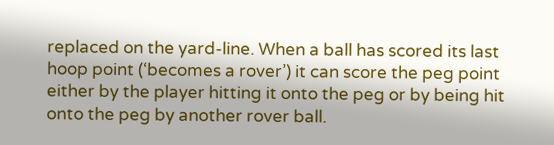replaced on the yard-line. When a ball has scored its last hoop point (‘becomes a rover’) it can score the peg point either by the player hitting it onto the peg or by being hit onto the peg by another rover ball.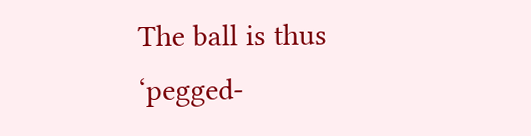The ball is thus ‘pegged-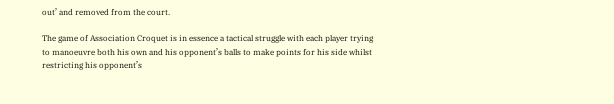out’ and removed from the court.

The game of Association Croquet is in essence a tactical struggle with each player trying to manoeuvre both his own and his opponent’s balls to make points for his side whilst restricting his opponent’s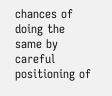chances of doing the same by careful positioning of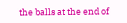the balls at the end of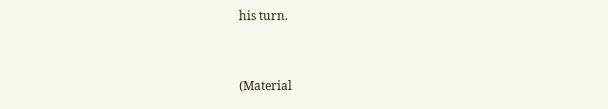his turn.


(Material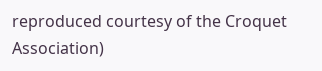reproduced courtesy of the Croquet Association)